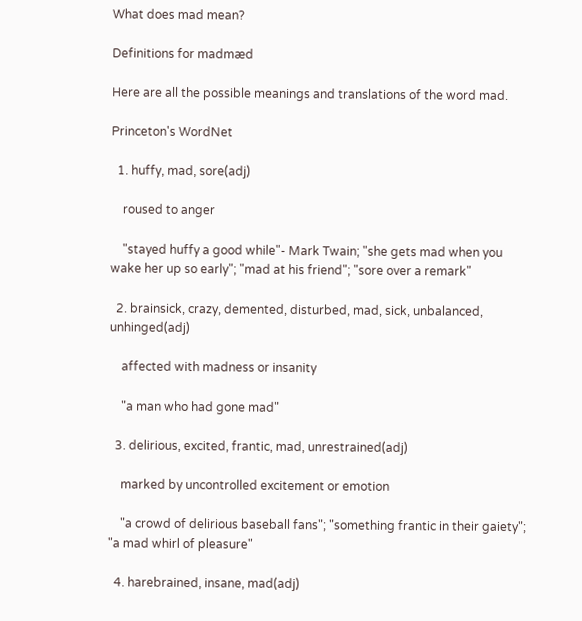What does mad mean?

Definitions for madmæd

Here are all the possible meanings and translations of the word mad.

Princeton's WordNet

  1. huffy, mad, sore(adj)

    roused to anger

    "stayed huffy a good while"- Mark Twain; "she gets mad when you wake her up so early"; "mad at his friend"; "sore over a remark"

  2. brainsick, crazy, demented, disturbed, mad, sick, unbalanced, unhinged(adj)

    affected with madness or insanity

    "a man who had gone mad"

  3. delirious, excited, frantic, mad, unrestrained(adj)

    marked by uncontrolled excitement or emotion

    "a crowd of delirious baseball fans"; "something frantic in their gaiety"; "a mad whirl of pleasure"

  4. harebrained, insane, mad(adj)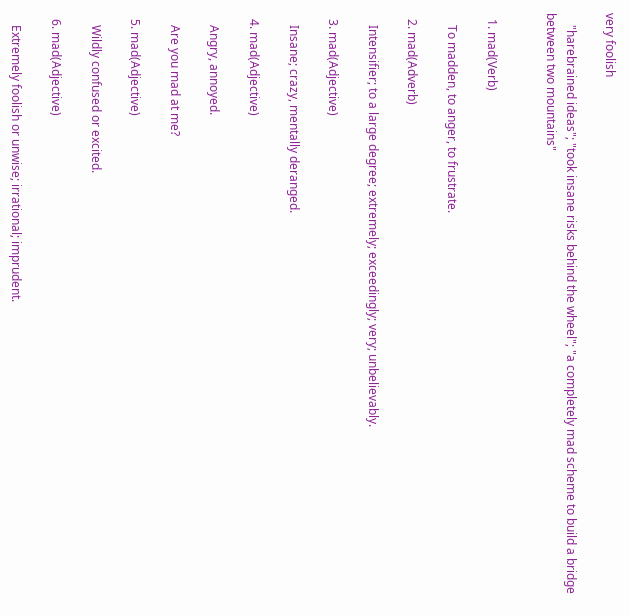very foolish

    "harebrained ideas"; "took insane risks behind the wheel"; "a completely mad scheme to build a bridge between two mountains"


  1. mad(Verb)

    To madden, to anger, to frustrate.

  2. mad(Adverb)

    Intensifier; to a large degree; extremely; exceedingly; very; unbelievably.

  3. mad(Adjective)

    Insane; crazy, mentally deranged.

  4. mad(Adjective)

    Angry, annoyed.

    Are you mad at me?

  5. mad(Adjective)

    Wildly confused or excited.

  6. mad(Adjective)

    Extremely foolish or unwise; irrational; imprudent.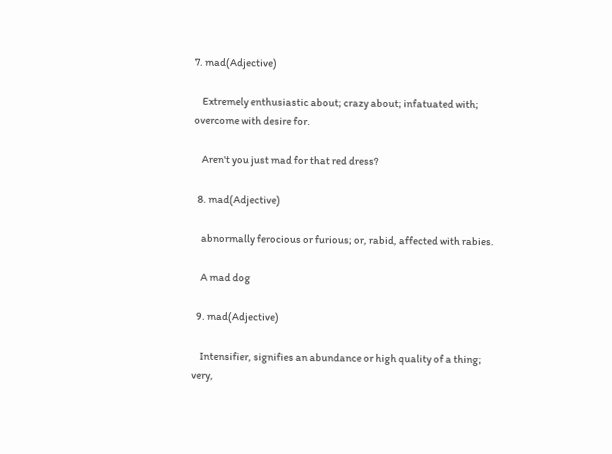7. mad(Adjective)

    Extremely enthusiastic about; crazy about; infatuated with; overcome with desire for.

    Aren't you just mad for that red dress?

  8. mad(Adjective)

    abnormally ferocious or furious; or, rabid, affected with rabies.

    A mad dog

  9. mad(Adjective)

    Intensifier, signifies an abundance or high quality of a thing; very,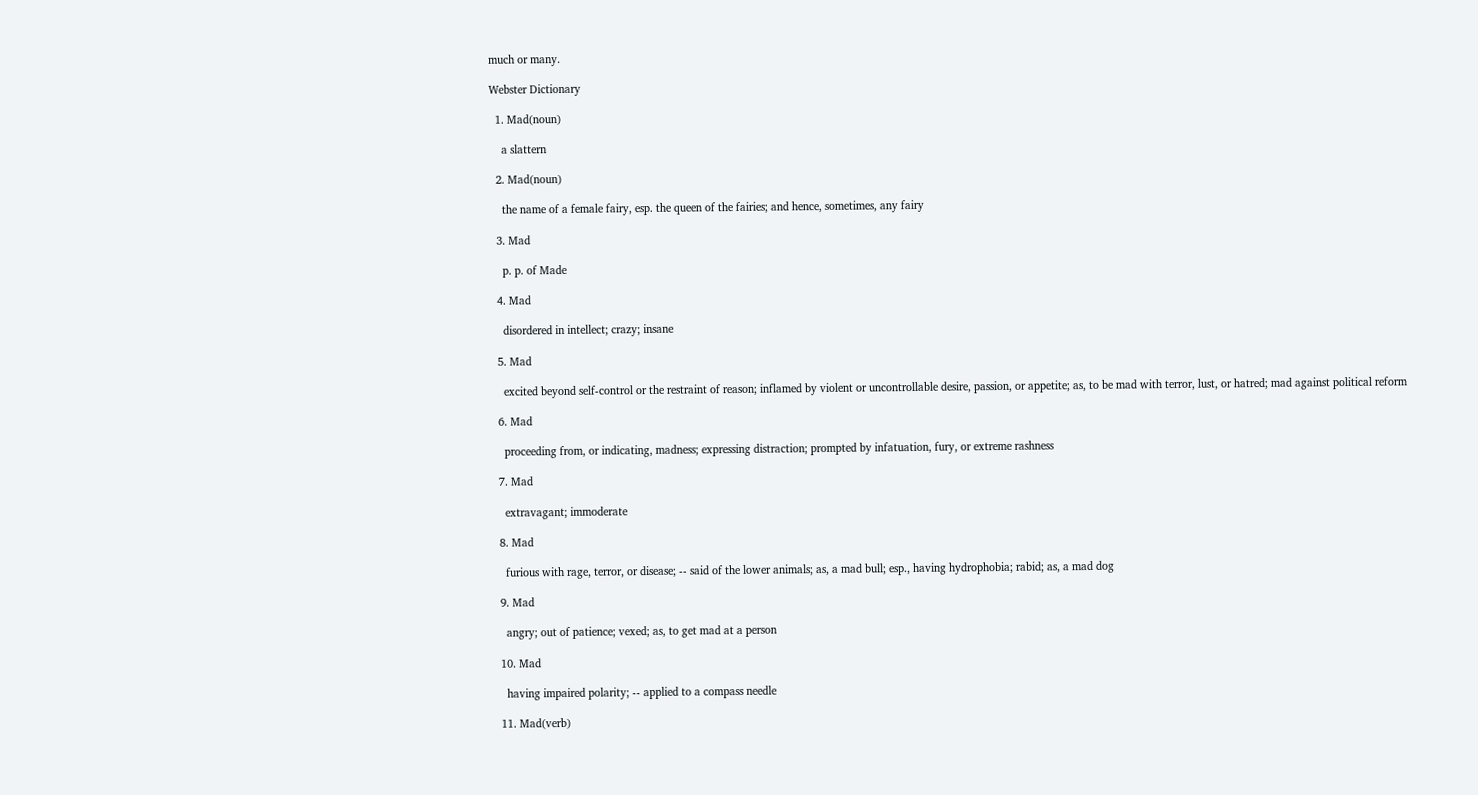much or many.

Webster Dictionary

  1. Mad(noun)

    a slattern

  2. Mad(noun)

    the name of a female fairy, esp. the queen of the fairies; and hence, sometimes, any fairy

  3. Mad

    p. p. of Made

  4. Mad

    disordered in intellect; crazy; insane

  5. Mad

    excited beyond self-control or the restraint of reason; inflamed by violent or uncontrollable desire, passion, or appetite; as, to be mad with terror, lust, or hatred; mad against political reform

  6. Mad

    proceeding from, or indicating, madness; expressing distraction; prompted by infatuation, fury, or extreme rashness

  7. Mad

    extravagant; immoderate

  8. Mad

    furious with rage, terror, or disease; -- said of the lower animals; as, a mad bull; esp., having hydrophobia; rabid; as, a mad dog

  9. Mad

    angry; out of patience; vexed; as, to get mad at a person

  10. Mad

    having impaired polarity; -- applied to a compass needle

  11. Mad(verb)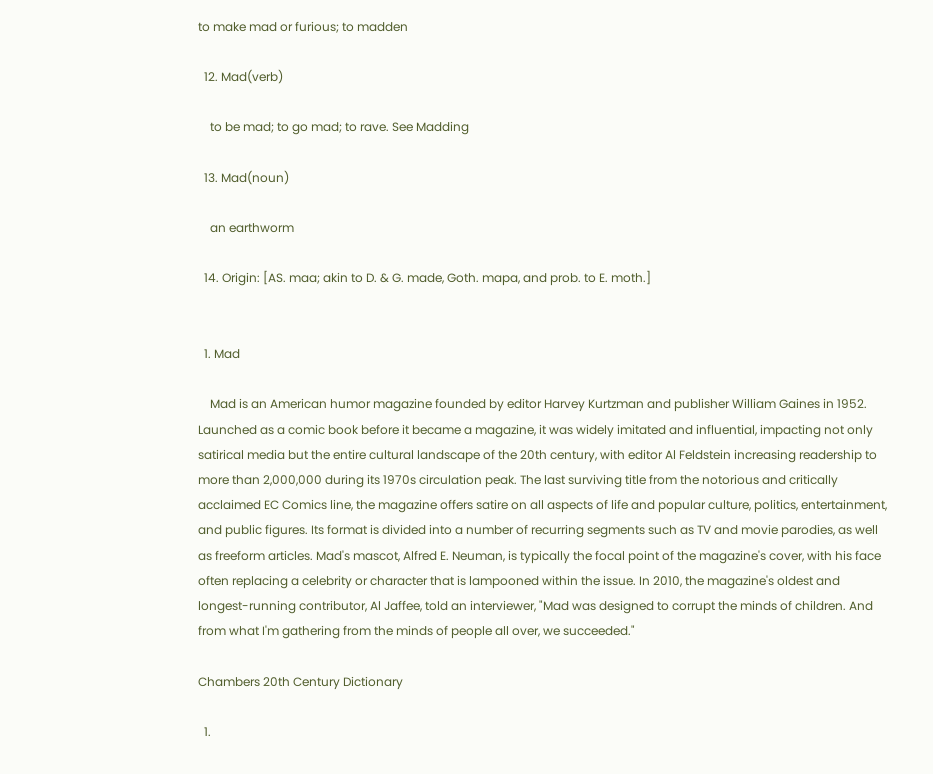to make mad or furious; to madden

  12. Mad(verb)

    to be mad; to go mad; to rave. See Madding

  13. Mad(noun)

    an earthworm

  14. Origin: [AS. maa; akin to D. & G. made, Goth. mapa, and prob. to E. moth.]


  1. Mad

    Mad is an American humor magazine founded by editor Harvey Kurtzman and publisher William Gaines in 1952. Launched as a comic book before it became a magazine, it was widely imitated and influential, impacting not only satirical media but the entire cultural landscape of the 20th century, with editor Al Feldstein increasing readership to more than 2,000,000 during its 1970s circulation peak. The last surviving title from the notorious and critically acclaimed EC Comics line, the magazine offers satire on all aspects of life and popular culture, politics, entertainment, and public figures. Its format is divided into a number of recurring segments such as TV and movie parodies, as well as freeform articles. Mad's mascot, Alfred E. Neuman, is typically the focal point of the magazine's cover, with his face often replacing a celebrity or character that is lampooned within the issue. In 2010, the magazine's oldest and longest-running contributor, Al Jaffee, told an interviewer, "Mad was designed to corrupt the minds of children. And from what I'm gathering from the minds of people all over, we succeeded."

Chambers 20th Century Dictionary

  1.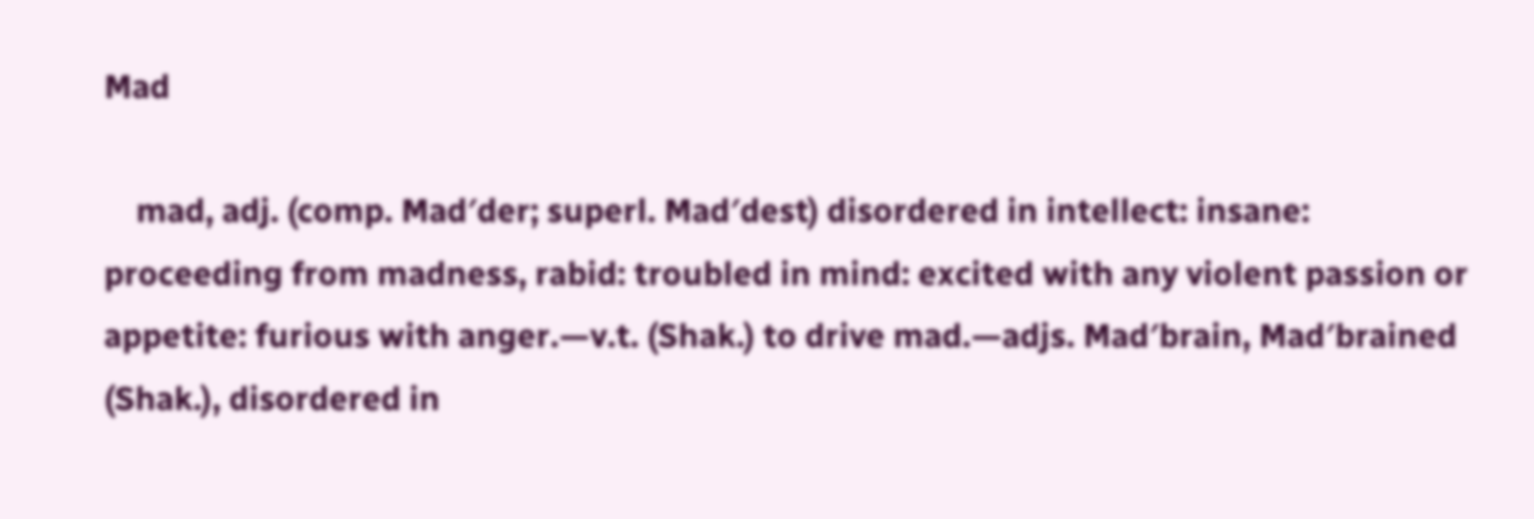Mad

    mad, adj. (comp. Mad′der; superl. Mad′dest) disordered in intellect: insane: proceeding from madness, rabid: troubled in mind: excited with any violent passion or appetite: furious with anger.—v.t. (Shak.) to drive mad.—adjs. Mad′brain, Mad′brained (Shak.), disordered in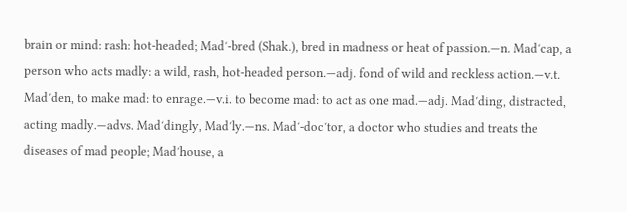brain or mind: rash: hot-headed; Mad′-bred (Shak.), bred in madness or heat of passion.—n. Mad′cap, a person who acts madly: a wild, rash, hot-headed person.—adj. fond of wild and reckless action.—v.t. Mad′den, to make mad: to enrage.—v.i. to become mad: to act as one mad.—adj. Mad′ding, distracted, acting madly.—advs. Mad′dingly, Mad′ly.—ns. Mad′-doc′tor, a doctor who studies and treats the diseases of mad people; Mad′house, a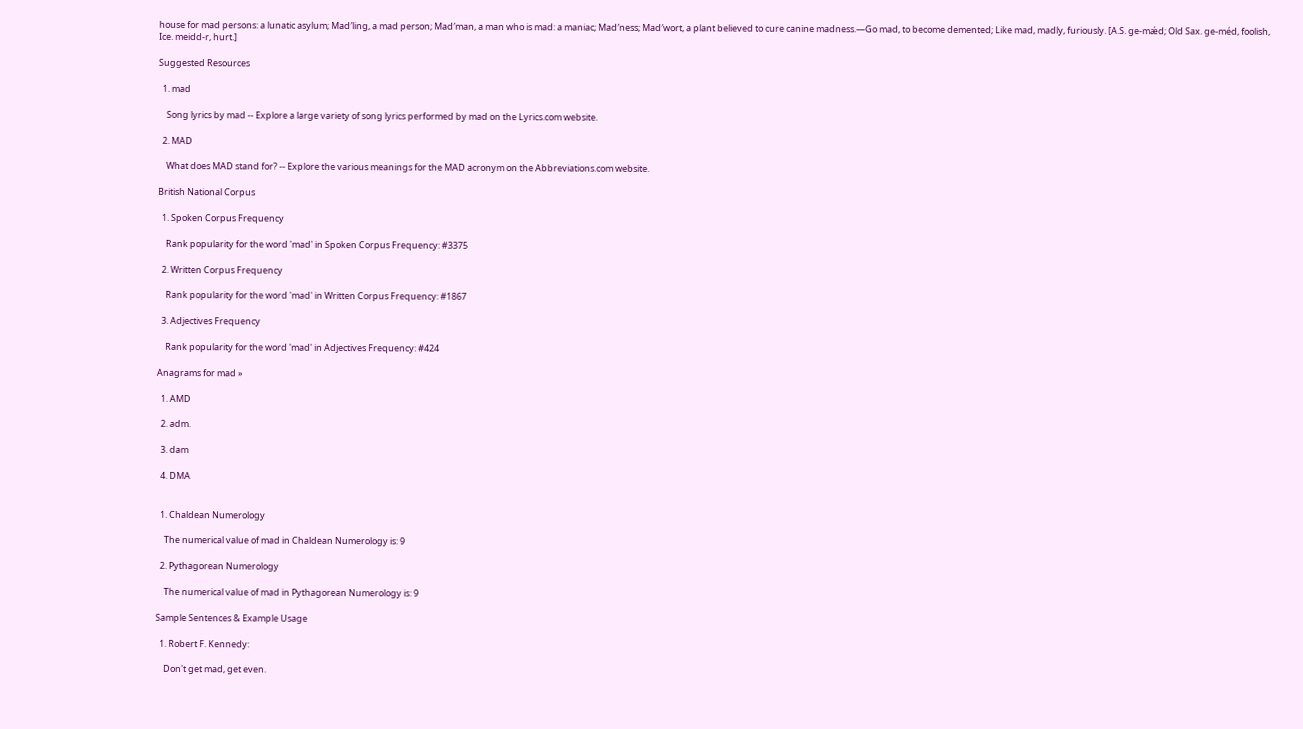house for mad persons: a lunatic asylum; Mad′ling, a mad person; Mad′man, a man who is mad: a maniac; Mad′ness; Mad′wort, a plant believed to cure canine madness.—Go mad, to become demented; Like mad, madly, furiously. [A.S. ge-mǽd; Old Sax. ge-méd, foolish, Ice. meidd-r, hurt.]

Suggested Resources

  1. mad

    Song lyrics by mad -- Explore a large variety of song lyrics performed by mad on the Lyrics.com website.

  2. MAD

    What does MAD stand for? -- Explore the various meanings for the MAD acronym on the Abbreviations.com website.

British National Corpus

  1. Spoken Corpus Frequency

    Rank popularity for the word 'mad' in Spoken Corpus Frequency: #3375

  2. Written Corpus Frequency

    Rank popularity for the word 'mad' in Written Corpus Frequency: #1867

  3. Adjectives Frequency

    Rank popularity for the word 'mad' in Adjectives Frequency: #424

Anagrams for mad »

  1. AMD

  2. adm.

  3. dam

  4. DMA


  1. Chaldean Numerology

    The numerical value of mad in Chaldean Numerology is: 9

  2. Pythagorean Numerology

    The numerical value of mad in Pythagorean Numerology is: 9

Sample Sentences & Example Usage

  1. Robert F. Kennedy:

    Don't get mad, get even.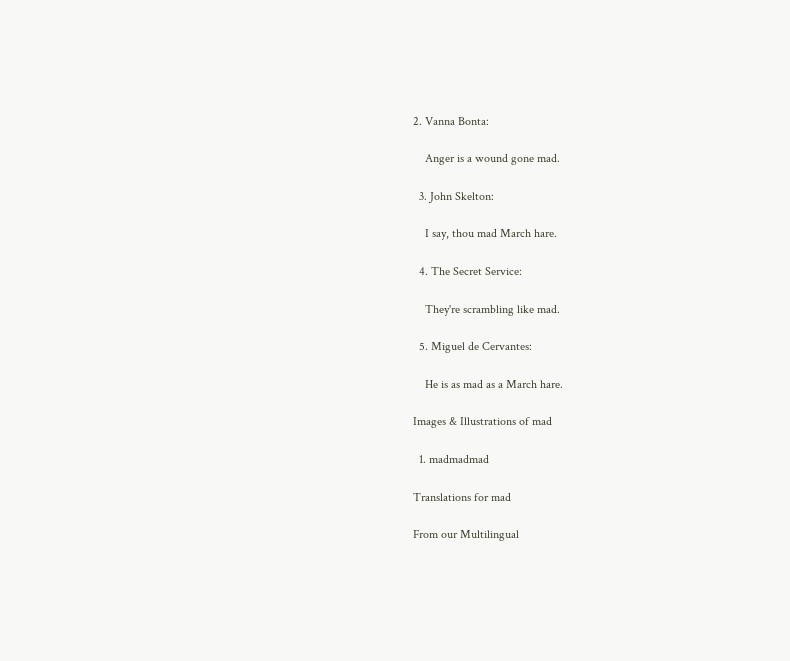2. Vanna Bonta:

    Anger is a wound gone mad.

  3. John Skelton:

    I say, thou mad March hare.

  4. The Secret Service:

    They're scrambling like mad.

  5. Miguel de Cervantes:

    He is as mad as a March hare.

Images & Illustrations of mad

  1. madmadmad

Translations for mad

From our Multilingual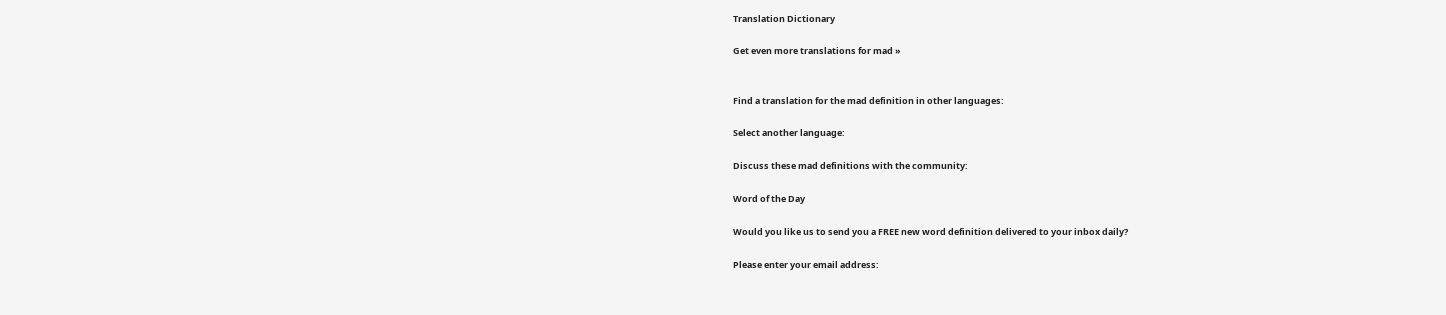Translation Dictionary

Get even more translations for mad »


Find a translation for the mad definition in other languages:

Select another language:

Discuss these mad definitions with the community:

Word of the Day

Would you like us to send you a FREE new word definition delivered to your inbox daily?

Please enter your email address: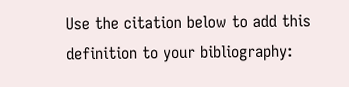Use the citation below to add this definition to your bibliography: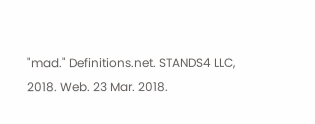"mad." Definitions.net. STANDS4 LLC, 2018. Web. 23 Mar. 2018.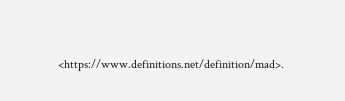<https://www.definitions.net/definition/mad>.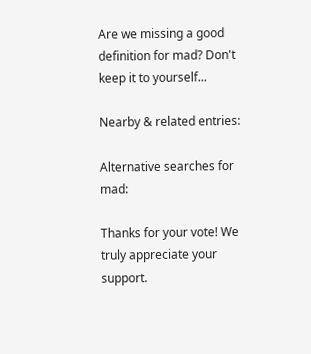Are we missing a good definition for mad? Don't keep it to yourself...

Nearby & related entries:

Alternative searches for mad:

Thanks for your vote! We truly appreciate your support.